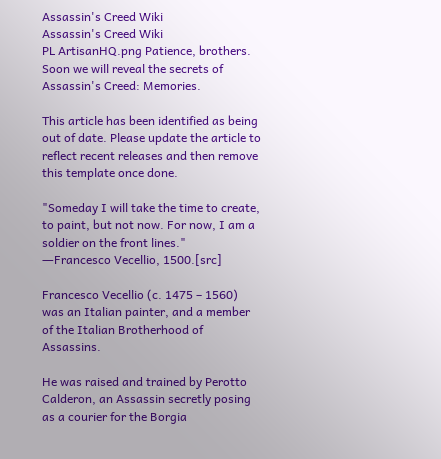Assassin's Creed Wiki
Assassin's Creed Wiki
PL ArtisanHQ.png Patience, brothers. Soon we will reveal the secrets of Assassin's Creed: Memories.

This article has been identified as being out of date. Please update the article to reflect recent releases and then remove this template once done.

"Someday I will take the time to create, to paint, but not now. For now, I am a soldier on the front lines."
―Francesco Vecellio, 1500.[src]

Francesco Vecellio (c. 1475 – 1560) was an Italian painter, and a member of the Italian Brotherhood of Assassins.

He was raised and trained by Perotto Calderon, an Assassin secretly posing as a courier for the Borgia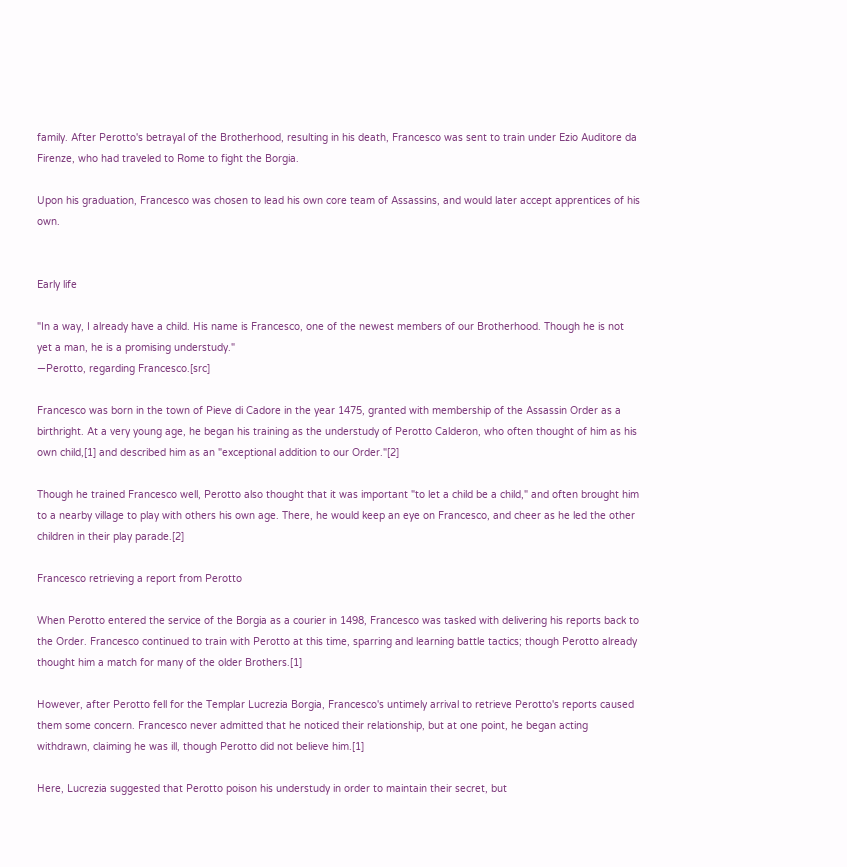family. After Perotto's betrayal of the Brotherhood, resulting in his death, Francesco was sent to train under Ezio Auditore da Firenze, who had traveled to Rome to fight the Borgia.

Upon his graduation, Francesco was chosen to lead his own core team of Assassins, and would later accept apprentices of his own.


Early life

"In a way, I already have a child. His name is Francesco, one of the newest members of our Brotherhood. Though he is not yet a man, he is a promising understudy."
―Perotto, regarding Francesco.[src]

Francesco was born in the town of Pieve di Cadore in the year 1475, granted with membership of the Assassin Order as a birthright. At a very young age, he began his training as the understudy of Perotto Calderon, who often thought of him as his own child,[1] and described him as an "exceptional addition to our Order."[2]

Though he trained Francesco well, Perotto also thought that it was important "to let a child be a child," and often brought him to a nearby village to play with others his own age. There, he would keep an eye on Francesco, and cheer as he led the other children in their play parade.[2]

Francesco retrieving a report from Perotto

When Perotto entered the service of the Borgia as a courier in 1498, Francesco was tasked with delivering his reports back to the Order. Francesco continued to train with Perotto at this time, sparring and learning battle tactics; though Perotto already thought him a match for many of the older Brothers.[1]

However, after Perotto fell for the Templar Lucrezia Borgia, Francesco's untimely arrival to retrieve Perotto's reports caused them some concern. Francesco never admitted that he noticed their relationship, but at one point, he began acting withdrawn, claiming he was ill, though Perotto did not believe him.[1]

Here, Lucrezia suggested that Perotto poison his understudy in order to maintain their secret, but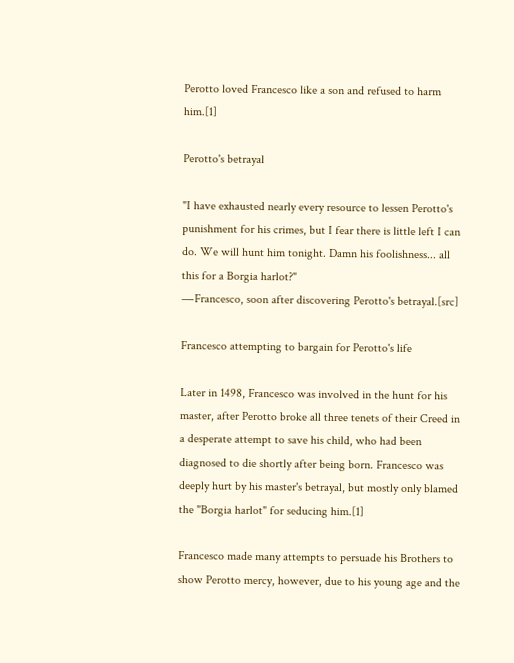Perotto loved Francesco like a son and refused to harm him.[1]

Perotto's betrayal

"I have exhausted nearly every resource to lessen Perotto's punishment for his crimes, but I fear there is little left I can do. We will hunt him tonight. Damn his foolishness... all this for a Borgia harlot?"
―Francesco, soon after discovering Perotto's betrayal.[src]

Francesco attempting to bargain for Perotto's life

Later in 1498, Francesco was involved in the hunt for his master, after Perotto broke all three tenets of their Creed in a desperate attempt to save his child, who had been diagnosed to die shortly after being born. Francesco was deeply hurt by his master's betrayal, but mostly only blamed the "Borgia harlot" for seducing him.[1]

Francesco made many attempts to persuade his Brothers to show Perotto mercy, however, due to his young age and the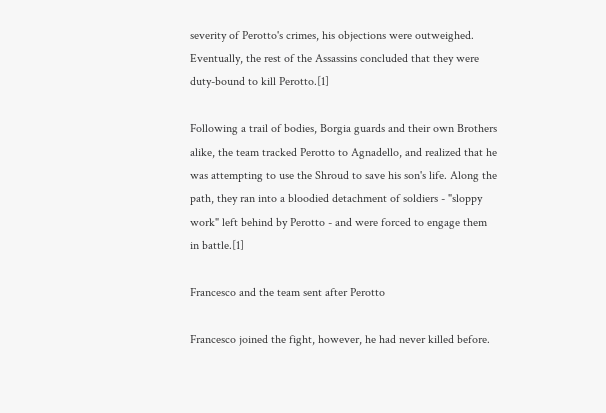severity of Perotto's crimes, his objections were outweighed. Eventually, the rest of the Assassins concluded that they were duty-bound to kill Perotto.[1]

Following a trail of bodies, Borgia guards and their own Brothers alike, the team tracked Perotto to Agnadello, and realized that he was attempting to use the Shroud to save his son's life. Along the path, they ran into a bloodied detachment of soldiers - "sloppy work" left behind by Perotto - and were forced to engage them in battle.[1]

Francesco and the team sent after Perotto

Francesco joined the fight, however, he had never killed before.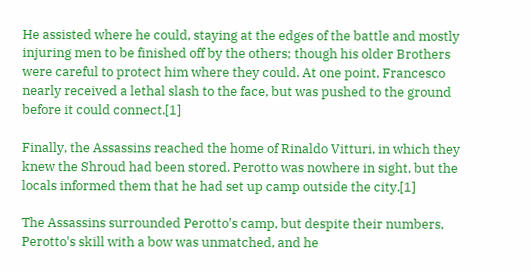He assisted where he could, staying at the edges of the battle and mostly injuring men to be finished off by the others; though his older Brothers were careful to protect him where they could. At one point, Francesco nearly received a lethal slash to the face, but was pushed to the ground before it could connect.[1]

Finally, the Assassins reached the home of Rinaldo Vitturi, in which they knew the Shroud had been stored. Perotto was nowhere in sight, but the locals informed them that he had set up camp outside the city.[1]

The Assassins surrounded Perotto's camp, but despite their numbers, Perotto's skill with a bow was unmatched, and he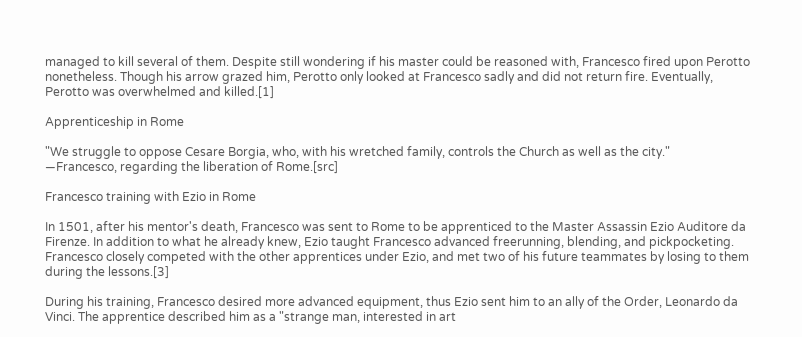managed to kill several of them. Despite still wondering if his master could be reasoned with, Francesco fired upon Perotto nonetheless. Though his arrow grazed him, Perotto only looked at Francesco sadly and did not return fire. Eventually, Perotto was overwhelmed and killed.[1]

Apprenticeship in Rome

"We struggle to oppose Cesare Borgia, who, with his wretched family, controls the Church as well as the city."
―Francesco, regarding the liberation of Rome.[src]

Francesco training with Ezio in Rome

In 1501, after his mentor's death, Francesco was sent to Rome to be apprenticed to the Master Assassin Ezio Auditore da Firenze. In addition to what he already knew, Ezio taught Francesco advanced freerunning, blending, and pickpocketing. Francesco closely competed with the other apprentices under Ezio, and met two of his future teammates by losing to them during the lessons.[3]

During his training, Francesco desired more advanced equipment, thus Ezio sent him to an ally of the Order, Leonardo da Vinci. The apprentice described him as a "strange man, interested in art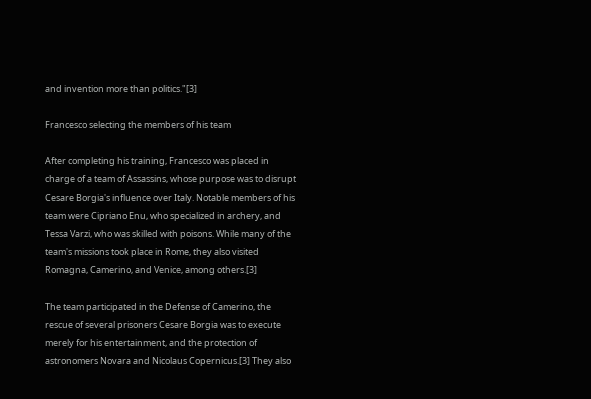and invention more than politics."[3]

Francesco selecting the members of his team

After completing his training, Francesco was placed in charge of a team of Assassins, whose purpose was to disrupt Cesare Borgia's influence over Italy. Notable members of his team were Cipriano Enu, who specialized in archery, and Tessa Varzi, who was skilled with poisons. While many of the team's missions took place in Rome, they also visited Romagna, Camerino, and Venice, among others.[3]

The team participated in the Defense of Camerino, the rescue of several prisoners Cesare Borgia was to execute merely for his entertainment, and the protection of astronomers Novara and Nicolaus Copernicus.[3] They also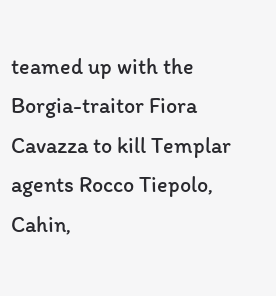teamed up with the Borgia-traitor Fiora Cavazza to kill Templar agents Rocco Tiepolo, Cahin,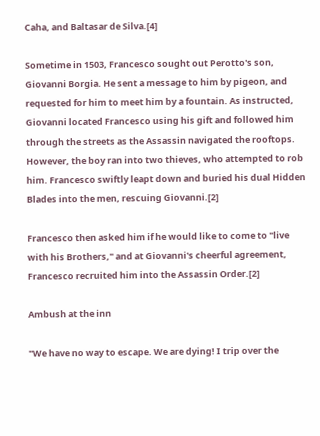Caha, and Baltasar de Silva.[4]

Sometime in 1503, Francesco sought out Perotto's son, Giovanni Borgia. He sent a message to him by pigeon, and requested for him to meet him by a fountain. As instructed, Giovanni located Francesco using his gift and followed him through the streets as the Assassin navigated the rooftops. However, the boy ran into two thieves, who attempted to rob him. Francesco swiftly leapt down and buried his dual Hidden Blades into the men, rescuing Giovanni.[2]

Francesco then asked him if he would like to come to "live with his Brothers," and at Giovanni's cheerful agreement, Francesco recruited him into the Assassin Order.[2]

Ambush at the inn

"We have no way to escape. We are dying! I trip over the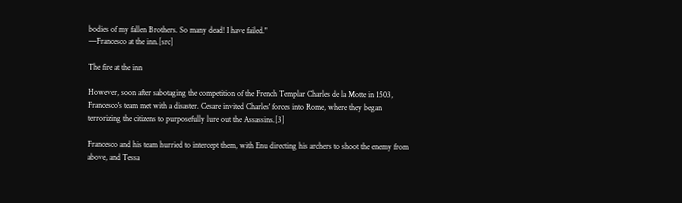bodies of my fallen Brothers. So many dead! I have failed."
―Francesco at the inn.[src]

The fire at the inn

However, soon after sabotaging the competition of the French Templar Charles de la Motte in 1503, Francesco's team met with a disaster. Cesare invited Charles' forces into Rome, where they began terrorizing the citizens to purposefully lure out the Assassins.[3]

Francesco and his team hurried to intercept them, with Enu directing his archers to shoot the enemy from above, and Tessa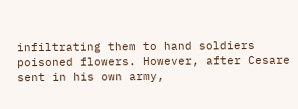infiltrating them to hand soldiers poisoned flowers. However, after Cesare sent in his own army,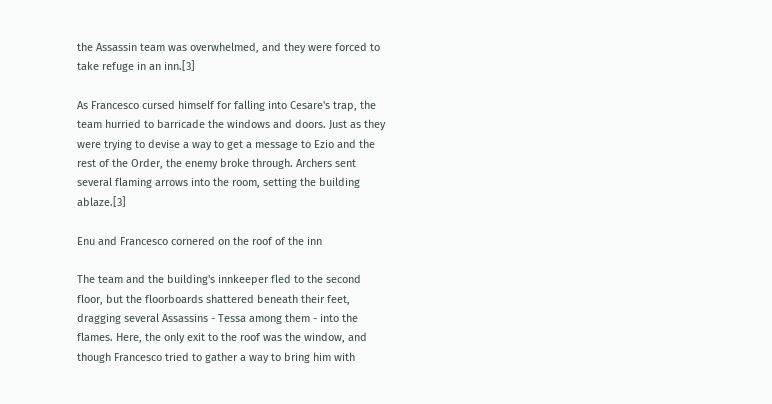the Assassin team was overwhelmed, and they were forced to take refuge in an inn.[3]

As Francesco cursed himself for falling into Cesare's trap, the team hurried to barricade the windows and doors. Just as they were trying to devise a way to get a message to Ezio and the rest of the Order, the enemy broke through. Archers sent several flaming arrows into the room, setting the building ablaze.[3]

Enu and Francesco cornered on the roof of the inn

The team and the building's innkeeper fled to the second floor, but the floorboards shattered beneath their feet, dragging several Assassins - Tessa among them - into the flames. Here, the only exit to the roof was the window, and though Francesco tried to gather a way to bring him with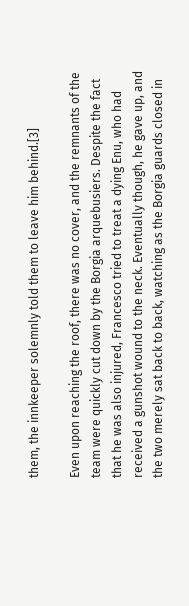them, the innkeeper solemnly told them to leave him behind.[3]

Even upon reaching the roof, there was no cover, and the remnants of the team were quickly cut down by the Borgia arquebusiers. Despite the fact that he was also injured, Francesco tried to treat a dying Enu, who had received a gunshot wound to the neck. Eventually though, he gave up, and the two merely sat back to back, watching as the Borgia guards closed in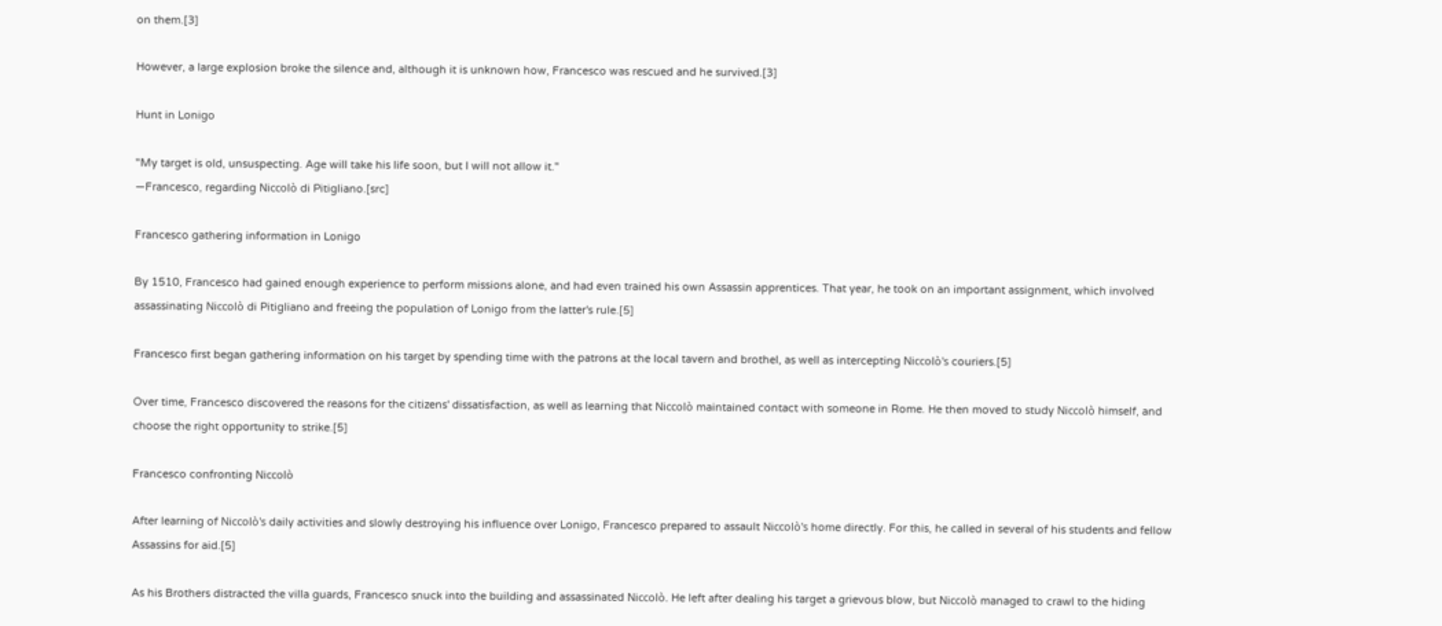on them.[3]

However, a large explosion broke the silence and, although it is unknown how, Francesco was rescued and he survived.[3]

Hunt in Lonigo

"My target is old, unsuspecting. Age will take his life soon, but I will not allow it."
―Francesco, regarding Niccolò di Pitigliano.[src]

Francesco gathering information in Lonigo

By 1510, Francesco had gained enough experience to perform missions alone, and had even trained his own Assassin apprentices. That year, he took on an important assignment, which involved assassinating Niccolò di Pitigliano and freeing the population of Lonigo from the latter's rule.[5]

Francesco first began gathering information on his target by spending time with the patrons at the local tavern and brothel, as well as intercepting Niccolò's couriers.[5]

Over time, Francesco discovered the reasons for the citizens' dissatisfaction, as well as learning that Niccolò maintained contact with someone in Rome. He then moved to study Niccolò himself, and choose the right opportunity to strike.[5]

Francesco confronting Niccolò

After learning of Niccolò's daily activities and slowly destroying his influence over Lonigo, Francesco prepared to assault Niccolò's home directly. For this, he called in several of his students and fellow Assassins for aid.[5]

As his Brothers distracted the villa guards, Francesco snuck into the building and assassinated Niccolò. He left after dealing his target a grievous blow, but Niccolò managed to crawl to the hiding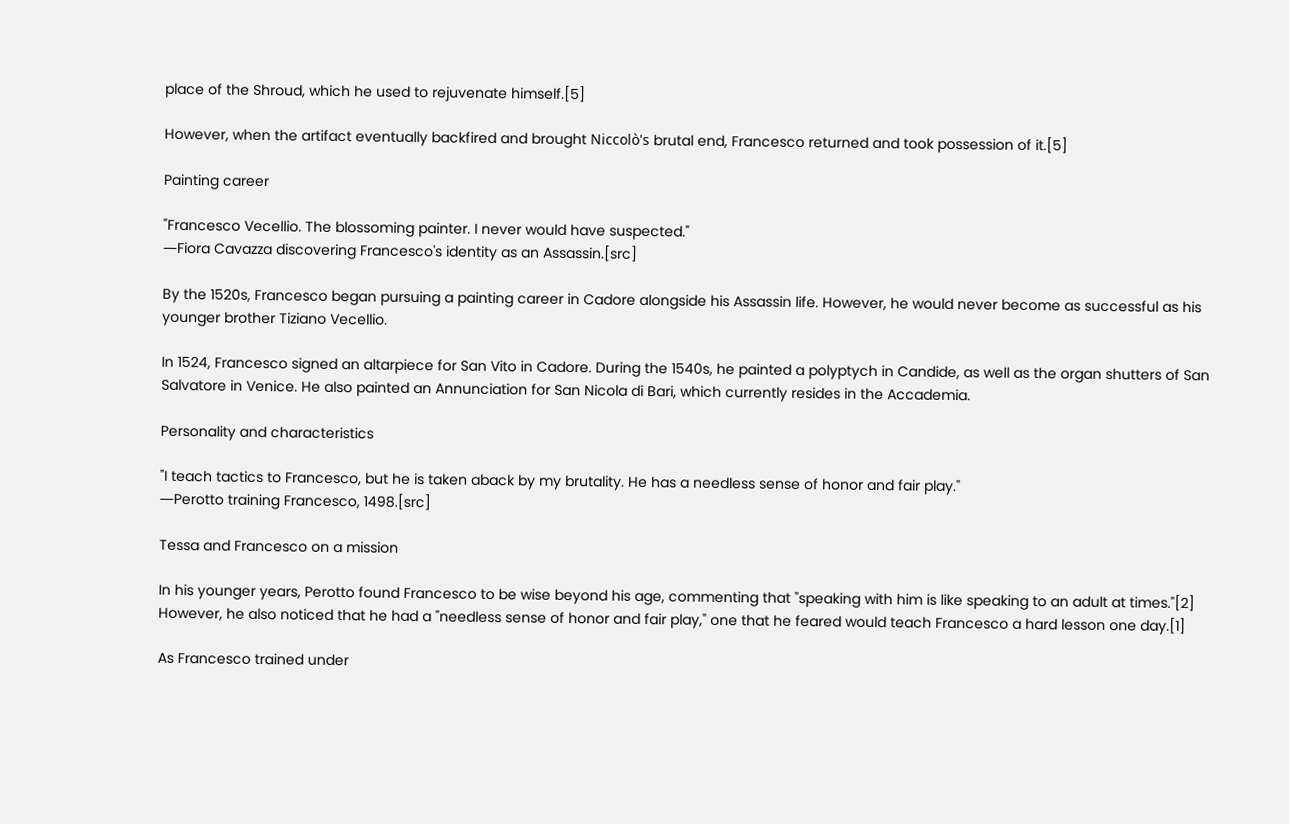place of the Shroud, which he used to rejuvenate himself.[5]

However, when the artifact eventually backfired and brought Niccolò's brutal end, Francesco returned and took possession of it.[5]

Painting career

"Francesco Vecellio. The blossoming painter. I never would have suspected."
―Fiora Cavazza discovering Francesco's identity as an Assassin.[src]

By the 1520s, Francesco began pursuing a painting career in Cadore alongside his Assassin life. However, he would never become as successful as his younger brother Tiziano Vecellio.

In 1524, Francesco signed an altarpiece for San Vito in Cadore. During the 1540s, he painted a polyptych in Candide, as well as the organ shutters of San Salvatore in Venice. He also painted an Annunciation for San Nicola di Bari, which currently resides in the Accademia.

Personality and characteristics

"I teach tactics to Francesco, but he is taken aback by my brutality. He has a needless sense of honor and fair play."
―Perotto training Francesco, 1498.[src]

Tessa and Francesco on a mission

In his younger years, Perotto found Francesco to be wise beyond his age, commenting that "speaking with him is like speaking to an adult at times."[2] However, he also noticed that he had a "needless sense of honor and fair play," one that he feared would teach Francesco a hard lesson one day.[1]

As Francesco trained under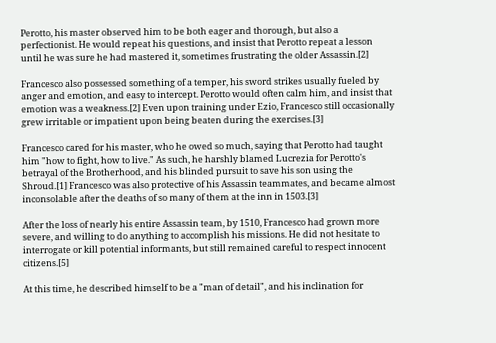Perotto, his master observed him to be both eager and thorough, but also a perfectionist. He would repeat his questions, and insist that Perotto repeat a lesson until he was sure he had mastered it, sometimes frustrating the older Assassin.[2]

Francesco also possessed something of a temper, his sword strikes usually fueled by anger and emotion, and easy to intercept. Perotto would often calm him, and insist that emotion was a weakness.[2] Even upon training under Ezio, Francesco still occasionally grew irritable or impatient upon being beaten during the exercises.[3]

Francesco cared for his master, who he owed so much, saying that Perotto had taught him "how to fight, how to live." As such, he harshly blamed Lucrezia for Perotto's betrayal of the Brotherhood, and his blinded pursuit to save his son using the Shroud.[1] Francesco was also protective of his Assassin teammates, and became almost inconsolable after the deaths of so many of them at the inn in 1503.[3]

After the loss of nearly his entire Assassin team, by 1510, Francesco had grown more severe, and willing to do anything to accomplish his missions. He did not hesitate to interrogate or kill potential informants, but still remained careful to respect innocent citizens.[5]

At this time, he described himself to be a "man of detail", and his inclination for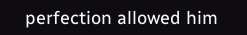perfection allowed him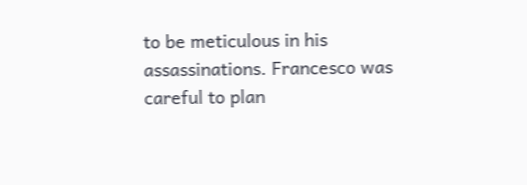to be meticulous in his assassinations. Francesco was careful to plan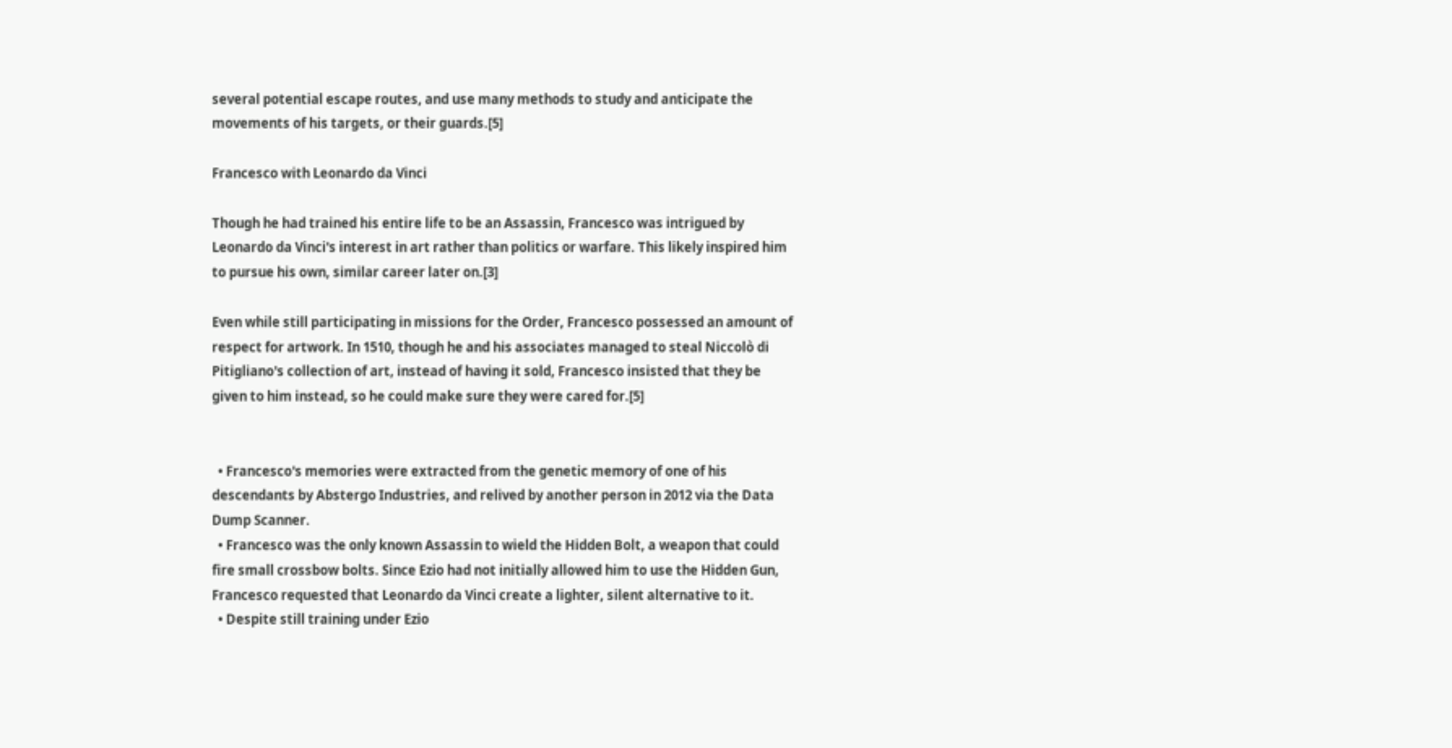several potential escape routes, and use many methods to study and anticipate the movements of his targets, or their guards.[5]

Francesco with Leonardo da Vinci

Though he had trained his entire life to be an Assassin, Francesco was intrigued by Leonardo da Vinci's interest in art rather than politics or warfare. This likely inspired him to pursue his own, similar career later on.[3]

Even while still participating in missions for the Order, Francesco possessed an amount of respect for artwork. In 1510, though he and his associates managed to steal Niccolò di Pitigliano's collection of art, instead of having it sold, Francesco insisted that they be given to him instead, so he could make sure they were cared for.[5]


  • Francesco's memories were extracted from the genetic memory of one of his descendants by Abstergo Industries, and relived by another person in 2012 via the Data Dump Scanner.
  • Francesco was the only known Assassin to wield the Hidden Bolt, a weapon that could fire small crossbow bolts. Since Ezio had not initially allowed him to use the Hidden Gun, Francesco requested that Leonardo da Vinci create a lighter, silent alternative to it.
  • Despite still training under Ezio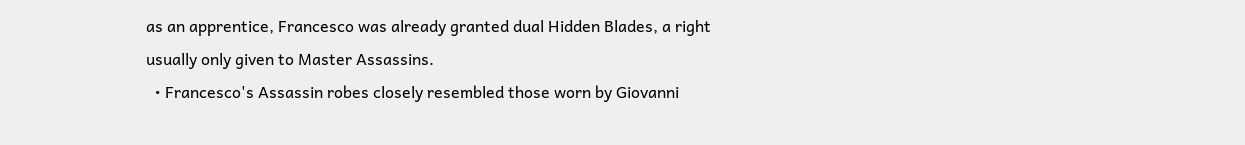as an apprentice, Francesco was already granted dual Hidden Blades, a right usually only given to Master Assassins.
  • Francesco's Assassin robes closely resembled those worn by Giovanni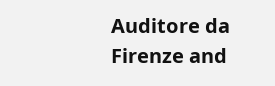Auditore da Firenze and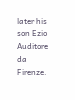later his son Ezio Auditore da Firenze.